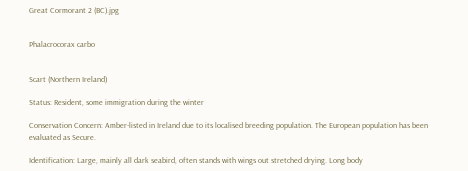Great Cormorant 2 (BC).jpg


Phalacrocorax carbo


Scart (Northern Ireland)

Status: Resident, some immigration during the winter

Conservation Concern: Amber-listed in Ireland due to its localised breeding population. The European population has been evaluated as Secure.

Identification: Large, mainly all dark seabird, often stands with wings out stretched drying. Long body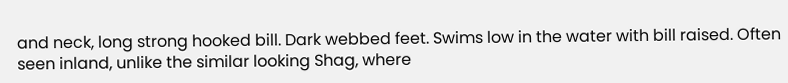and neck, long strong hooked bill. Dark webbed feet. Swims low in the water with bill raised. Often seen inland, unlike the similar looking Shag, where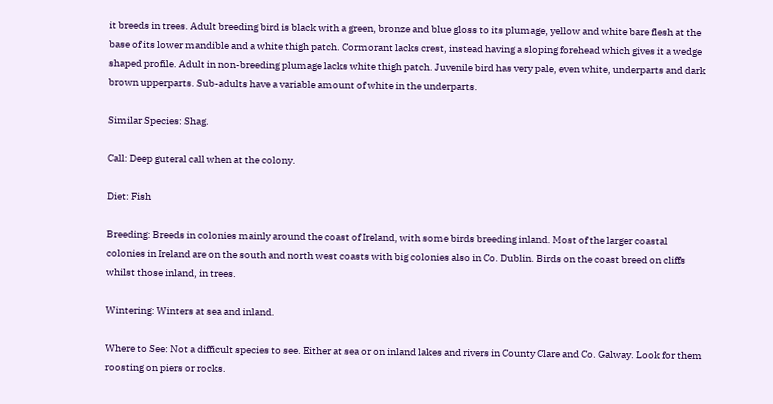it breeds in trees. Adult breeding bird is black with a green, bronze and blue gloss to its plumage, yellow and white bare flesh at the base of its lower mandible and a white thigh patch. Cormorant lacks crest, instead having a sloping forehead which gives it a wedge shaped profile. Adult in non-breeding plumage lacks white thigh patch. Juvenile bird has very pale, even white, underparts and dark brown upperparts. Sub-adults have a variable amount of white in the underparts.

Similar Species: Shag.

Call: Deep guteral call when at the colony.

Diet: Fish

Breeding: Breeds in colonies mainly around the coast of Ireland, with some birds breeding inland. Most of the larger coastal colonies in Ireland are on the south and north west coasts with big colonies also in Co. Dublin. Birds on the coast breed on cliffs whilst those inland, in trees.

Wintering: Winters at sea and inland.

Where to See: Not a difficult species to see. Either at sea or on inland lakes and rivers in County Clare and Co. Galway. Look for them roosting on piers or rocks.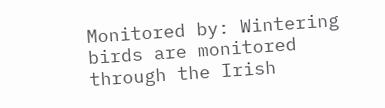Monitored by: Wintering birds are monitored through the Irish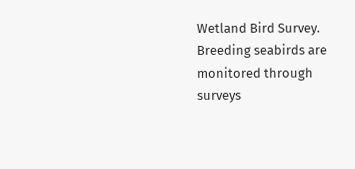Wetland Bird Survey. Breeding seabirds are monitored through surveys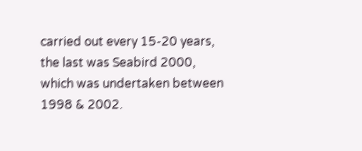carried out every 15-20 years, the last was Seabird 2000, which was undertaken between 1998 & 2002.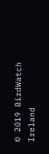© 2019 BirdWatch Ireland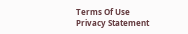Terms Of Use   Privacy Statement